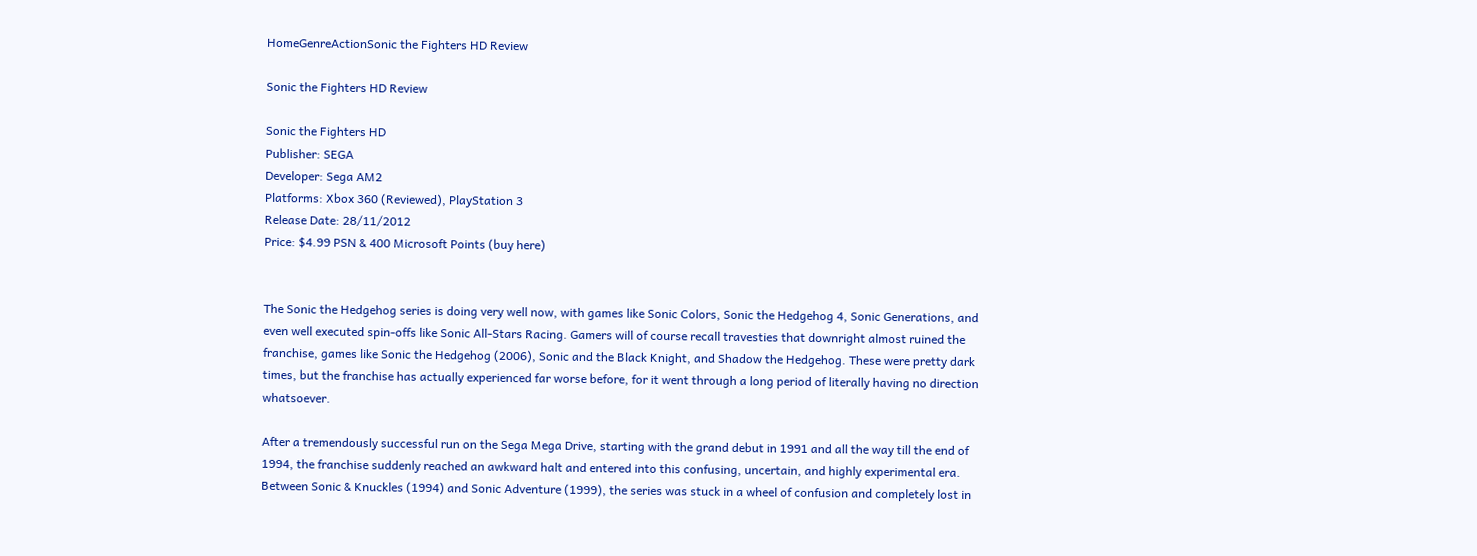HomeGenreActionSonic the Fighters HD Review

Sonic the Fighters HD Review

Sonic the Fighters HD
Publisher: SEGA
Developer: Sega AM2
Platforms: Xbox 360 (Reviewed), PlayStation 3
Release Date: 28/11/2012
Price: $4.99 PSN & 400 Microsoft Points (buy here)


The Sonic the Hedgehog series is doing very well now, with games like Sonic Colors, Sonic the Hedgehog 4, Sonic Generations, and even well executed spin-offs like Sonic All-Stars Racing. Gamers will of course recall travesties that downright almost ruined the franchise, games like Sonic the Hedgehog (2006), Sonic and the Black Knight, and Shadow the Hedgehog. These were pretty dark times, but the franchise has actually experienced far worse before, for it went through a long period of literally having no direction whatsoever.

After a tremendously successful run on the Sega Mega Drive, starting with the grand debut in 1991 and all the way till the end of 1994, the franchise suddenly reached an awkward halt and entered into this confusing, uncertain, and highly experimental era. Between Sonic & Knuckles (1994) and Sonic Adventure (1999), the series was stuck in a wheel of confusion and completely lost in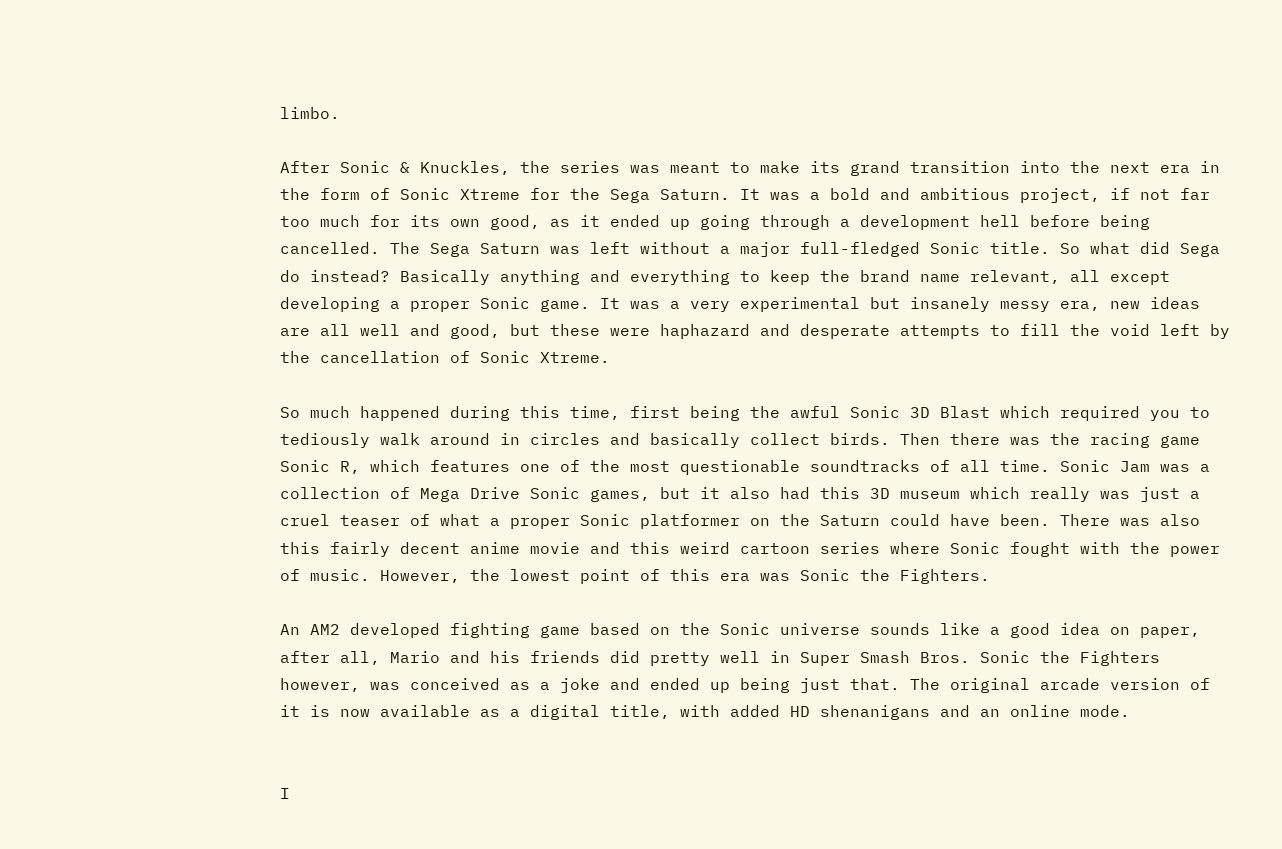limbo.

After Sonic & Knuckles, the series was meant to make its grand transition into the next era in the form of Sonic Xtreme for the Sega Saturn. It was a bold and ambitious project, if not far too much for its own good, as it ended up going through a development hell before being cancelled. The Sega Saturn was left without a major full-fledged Sonic title. So what did Sega do instead? Basically anything and everything to keep the brand name relevant, all except developing a proper Sonic game. It was a very experimental but insanely messy era, new ideas are all well and good, but these were haphazard and desperate attempts to fill the void left by the cancellation of Sonic Xtreme.

So much happened during this time, first being the awful Sonic 3D Blast which required you to tediously walk around in circles and basically collect birds. Then there was the racing game Sonic R, which features one of the most questionable soundtracks of all time. Sonic Jam was a collection of Mega Drive Sonic games, but it also had this 3D museum which really was just a cruel teaser of what a proper Sonic platformer on the Saturn could have been. There was also this fairly decent anime movie and this weird cartoon series where Sonic fought with the power of music. However, the lowest point of this era was Sonic the Fighters.

An AM2 developed fighting game based on the Sonic universe sounds like a good idea on paper, after all, Mario and his friends did pretty well in Super Smash Bros. Sonic the Fighters however, was conceived as a joke and ended up being just that. The original arcade version of it is now available as a digital title, with added HD shenanigans and an online mode.


I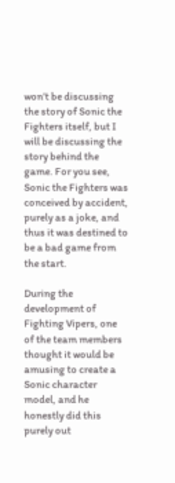won’t be discussing the story of Sonic the Fighters itself, but I will be discussing the story behind the game. For you see, Sonic the Fighters was conceived by accident, purely as a joke, and thus it was destined to be a bad game from the start.

During the development of Fighting Vipers, one of the team members thought it would be amusing to create a Sonic character model, and he honestly did this purely out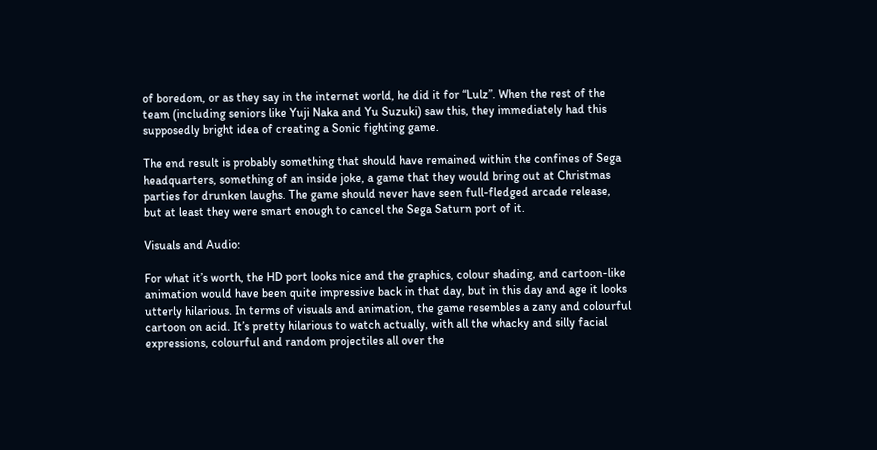of boredom, or as they say in the internet world, he did it for “Lulz”. When the rest of the team (including seniors like Yuji Naka and Yu Suzuki) saw this, they immediately had this supposedly bright idea of creating a Sonic fighting game.

The end result is probably something that should have remained within the confines of Sega headquarters, something of an inside joke, a game that they would bring out at Christmas parties for drunken laughs. The game should never have seen full-fledged arcade release, but at least they were smart enough to cancel the Sega Saturn port of it.

Visuals and Audio:

For what it’s worth, the HD port looks nice and the graphics, colour shading, and cartoon-like animation would have been quite impressive back in that day, but in this day and age it looks utterly hilarious. In terms of visuals and animation, the game resembles a zany and colourful cartoon on acid. It’s pretty hilarious to watch actually, with all the whacky and silly facial expressions, colourful and random projectiles all over the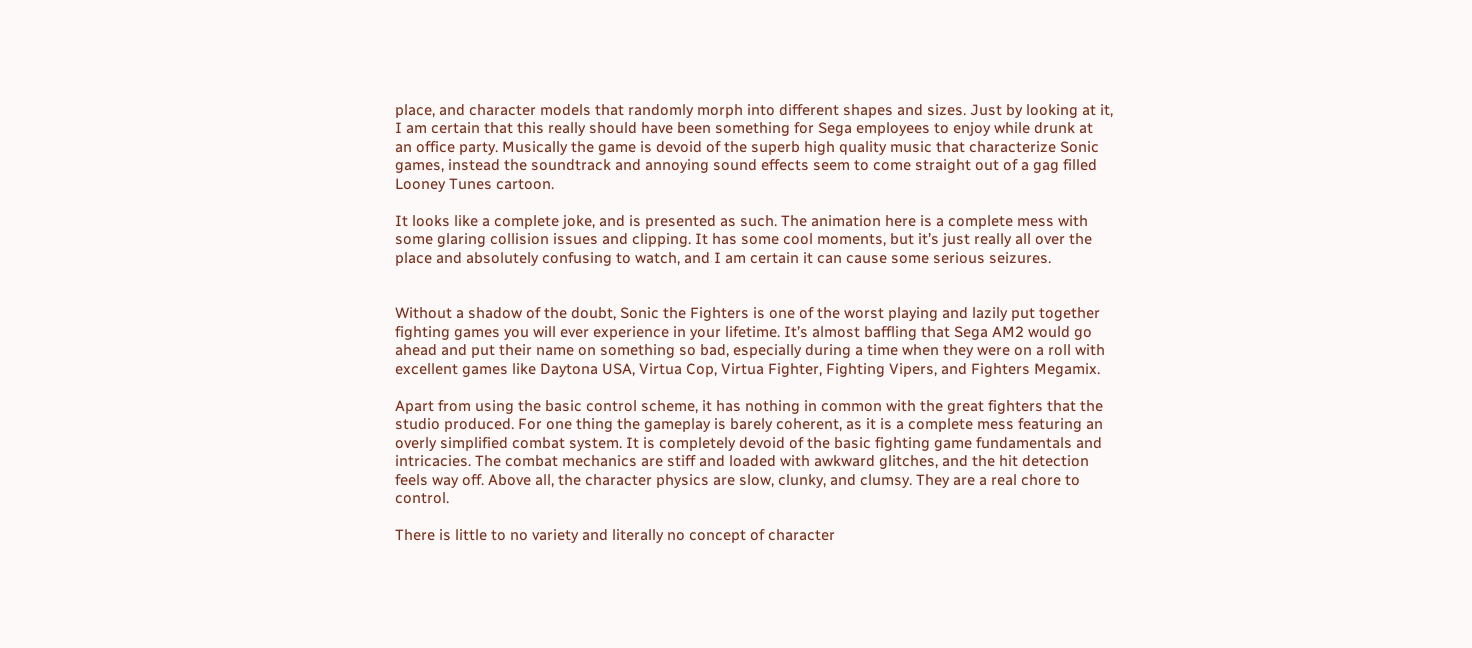place, and character models that randomly morph into different shapes and sizes. Just by looking at it, I am certain that this really should have been something for Sega employees to enjoy while drunk at an office party. Musically the game is devoid of the superb high quality music that characterize Sonic games, instead the soundtrack and annoying sound effects seem to come straight out of a gag filled Looney Tunes cartoon.

It looks like a complete joke, and is presented as such. The animation here is a complete mess with some glaring collision issues and clipping. It has some cool moments, but it’s just really all over the place and absolutely confusing to watch, and I am certain it can cause some serious seizures.


Without a shadow of the doubt, Sonic the Fighters is one of the worst playing and lazily put together fighting games you will ever experience in your lifetime. It’s almost baffling that Sega AM2 would go ahead and put their name on something so bad, especially during a time when they were on a roll with excellent games like Daytona USA, Virtua Cop, Virtua Fighter, Fighting Vipers, and Fighters Megamix.

Apart from using the basic control scheme, it has nothing in common with the great fighters that the studio produced. For one thing the gameplay is barely coherent, as it is a complete mess featuring an overly simplified combat system. It is completely devoid of the basic fighting game fundamentals and intricacies. The combat mechanics are stiff and loaded with awkward glitches, and the hit detection feels way off. Above all, the character physics are slow, clunky, and clumsy. They are a real chore to control.

There is little to no variety and literally no concept of character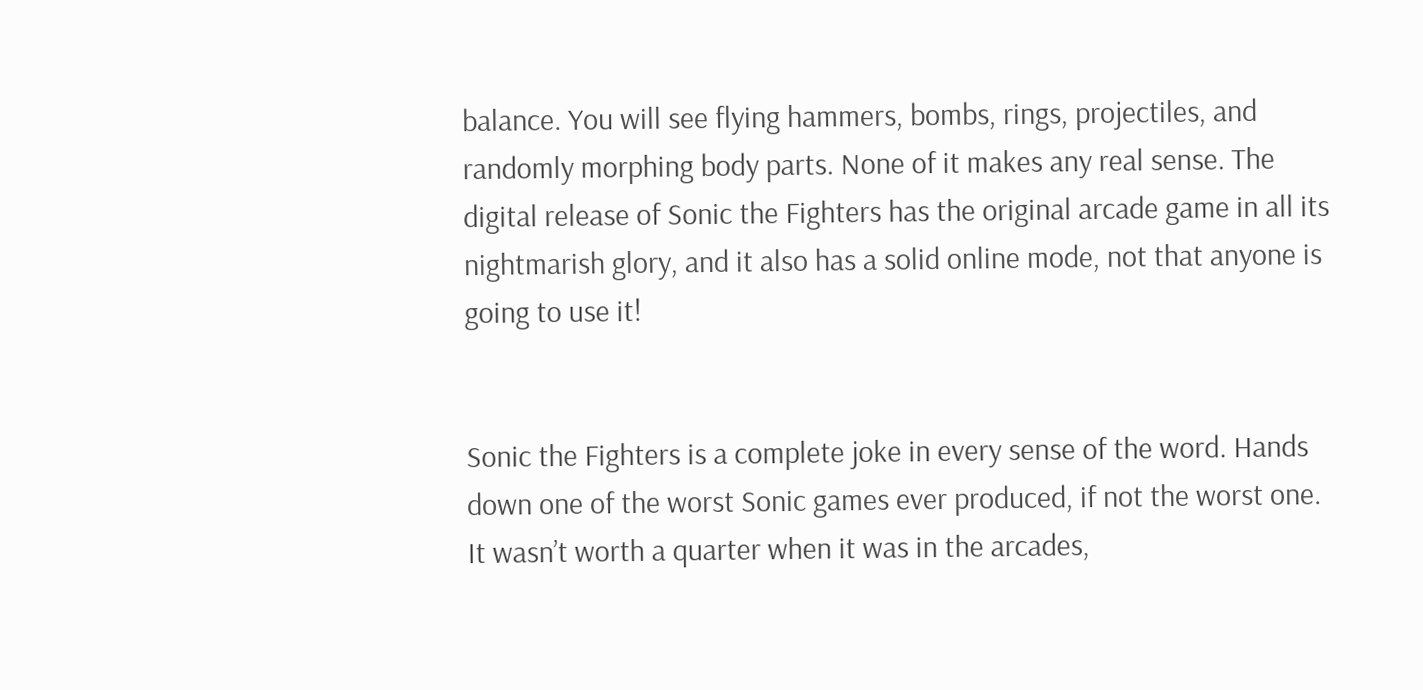balance. You will see flying hammers, bombs, rings, projectiles, and randomly morphing body parts. None of it makes any real sense. The digital release of Sonic the Fighters has the original arcade game in all its nightmarish glory, and it also has a solid online mode, not that anyone is going to use it!


Sonic the Fighters is a complete joke in every sense of the word. Hands down one of the worst Sonic games ever produced, if not the worst one. It wasn’t worth a quarter when it was in the arcades,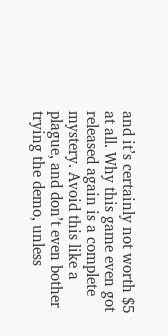and it’s certainly not worth $5 at all. Why this game even got released again is a complete mystery. Avoid this like a plague, and don’t even bother trying the demo, unless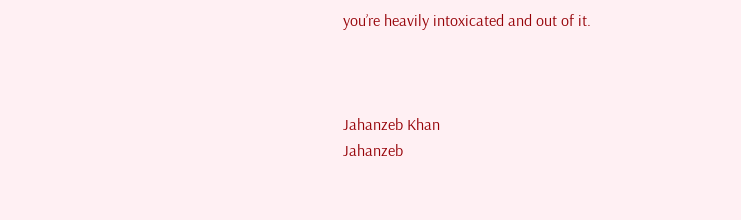you’re heavily intoxicated and out of it.



Jahanzeb Khan
Jahanzeb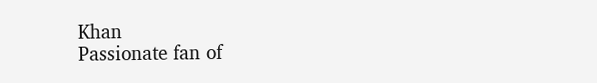Khan
Passionate fan of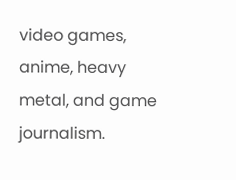video games, anime, heavy metal, and game journalism.